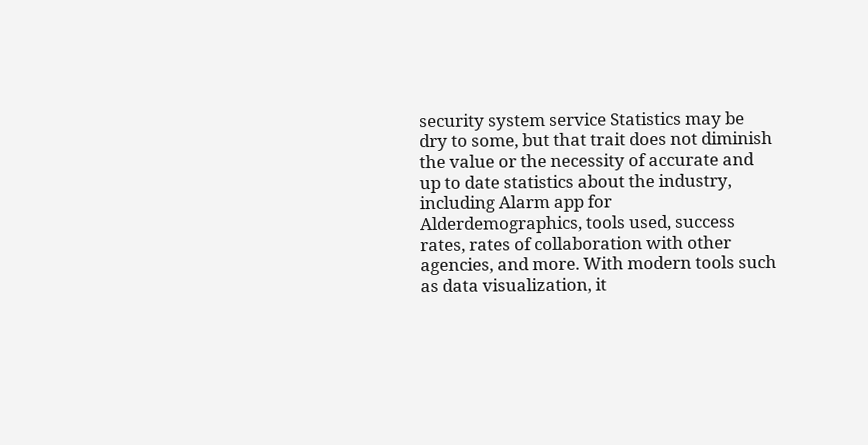security system service Statistics may be dry to some, but that trait does not diminish the value or the necessity of accurate and up to date statistics about the industry, including Alarm app for Alderdemographics, tools used, success rates, rates of collaboration with other agencies, and more. With modern tools such as data visualization, it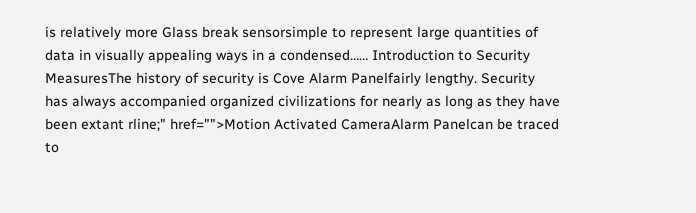is relatively more Glass break sensorsimple to represent large quantities of data in visually appealing ways in a condensed…… Introduction to Security MeasuresThe history of security is Cove Alarm Panelfairly lengthy. Security has always accompanied organized civilizations for nearly as long as they have been extant rline;" href="">Motion Activated CameraAlarm Panelcan be traced to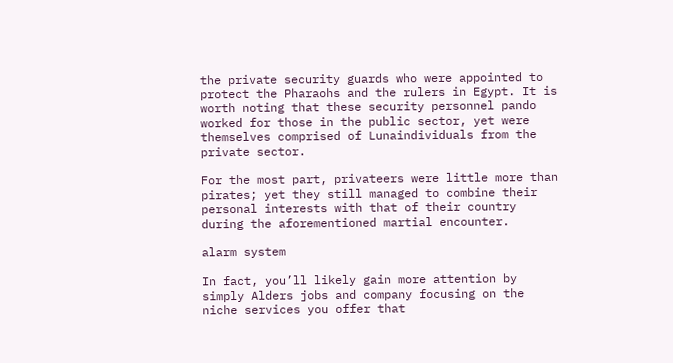the private security guards who were appointed to protect the Pharaohs and the rulers in Egypt. It is worth noting that these security personnel pando worked for those in the public sector, yet were themselves comprised of Lunaindividuals from the private sector.

For the most part, privateers were little more than pirates; yet they still managed to combine their personal interests with that of their country during the aforementioned martial encounter.

alarm system

In fact, you’ll likely gain more attention by simply Alders jobs and company focusing on the niche services you offer that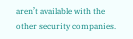aren’t available with the other security companies.